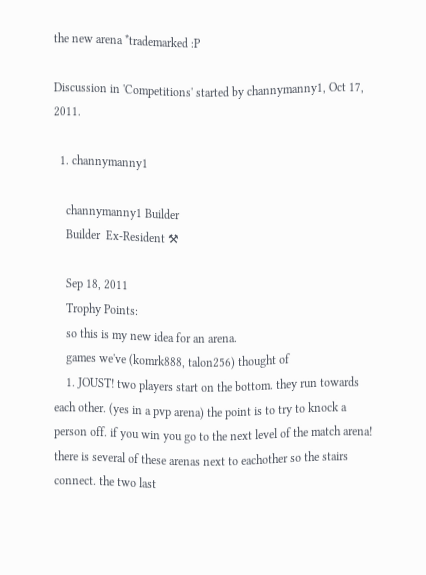the new arena *trademarked :P

Discussion in 'Competitions' started by channymanny1, Oct 17, 2011.

  1. channymanny1

    channymanny1 Builder
    Builder  Ex-Resident ⚒

    Sep 18, 2011
    Trophy Points:
    so this is my new idea for an arena.
    games we've (komrk888, talon256) thought of
    1. JOUST! two players start on the bottom. they run towards each other. (yes in a pvp arena) the point is to try to knock a person off. if you win you go to the next level of the match arena! there is several of these arenas next to eachother so the stairs connect. the two last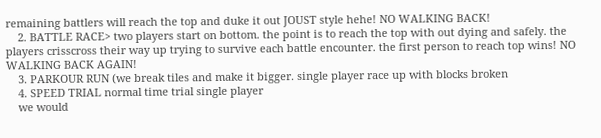remaining battlers will reach the top and duke it out JOUST style hehe! NO WALKING BACK!
    2. BATTLE RACE> two players start on bottom. the point is to reach the top with out dying and safely. the players crisscross their way up trying to survive each battle encounter. the first person to reach top wins! NO WALKING BACK AGAIN!
    3. PARKOUR RUN (we break tiles and make it bigger. single player race up with blocks broken
    4. SPEED TRIAL normal time trial single player
    we would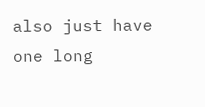also just have one long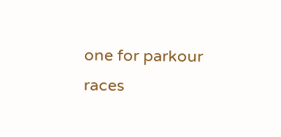one for parkour races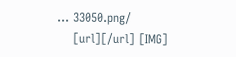... 33050.png/
    [url][/url] [IMG]